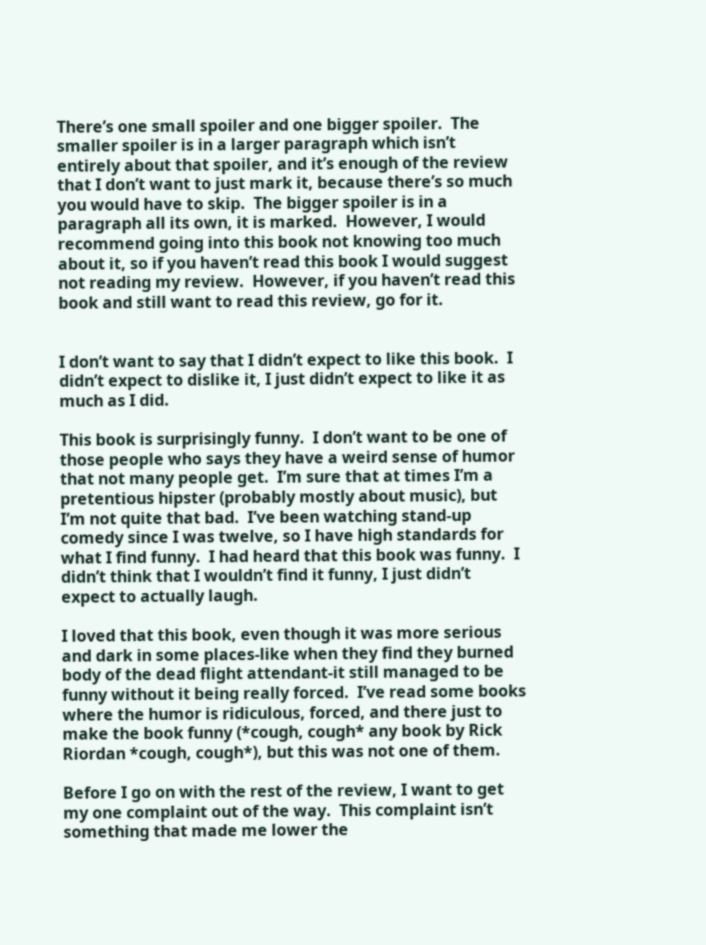There’s one small spoiler and one bigger spoiler.  The smaller spoiler is in a larger paragraph which isn’t entirely about that spoiler, and it’s enough of the review that I don’t want to just mark it, because there’s so much you would have to skip.  The bigger spoiler is in a paragraph all its own, it is marked.  However, I would recommend going into this book not knowing too much about it, so if you haven’t read this book I would suggest not reading my review.  However, if you haven’t read this book and still want to read this review, go for it.


I don’t want to say that I didn’t expect to like this book.  I didn’t expect to dislike it, I just didn’t expect to like it as much as I did.

This book is surprisingly funny.  I don’t want to be one of those people who says they have a weird sense of humor that not many people get.  I’m sure that at times I’m a pretentious hipster (probably mostly about music), but I’m not quite that bad.  I’ve been watching stand-up comedy since I was twelve, so I have high standards for what I find funny.  I had heard that this book was funny.  I didn’t think that I wouldn’t find it funny, I just didn’t expect to actually laugh.

I loved that this book, even though it was more serious and dark in some places-like when they find they burned body of the dead flight attendant-it still managed to be funny without it being really forced.  I’ve read some books where the humor is ridiculous, forced, and there just to make the book funny (*cough, cough* any book by Rick Riordan *cough, cough*), but this was not one of them.

Before I go on with the rest of the review, I want to get my one complaint out of the way.  This complaint isn’t something that made me lower the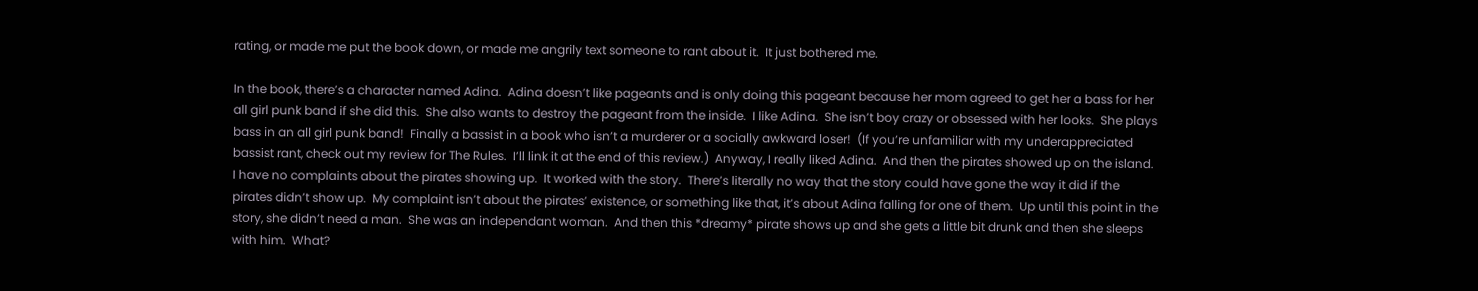rating, or made me put the book down, or made me angrily text someone to rant about it.  It just bothered me.

In the book, there’s a character named Adina.  Adina doesn’t like pageants and is only doing this pageant because her mom agreed to get her a bass for her all girl punk band if she did this.  She also wants to destroy the pageant from the inside.  I like Adina.  She isn’t boy crazy or obsessed with her looks.  She plays bass in an all girl punk band!  Finally a bassist in a book who isn’t a murderer or a socially awkward loser!  (If you’re unfamiliar with my underappreciated bassist rant, check out my review for The Rules.  I’ll link it at the end of this review.)  Anyway, I really liked Adina.  And then the pirates showed up on the island.  I have no complaints about the pirates showing up.  It worked with the story.  There’s literally no way that the story could have gone the way it did if the pirates didn’t show up.  My complaint isn’t about the pirates’ existence, or something like that, it’s about Adina falling for one of them.  Up until this point in the story, she didn’t need a man.  She was an independant woman.  And then this *dreamy* pirate shows up and she gets a little bit drunk and then she sleeps with him.  What?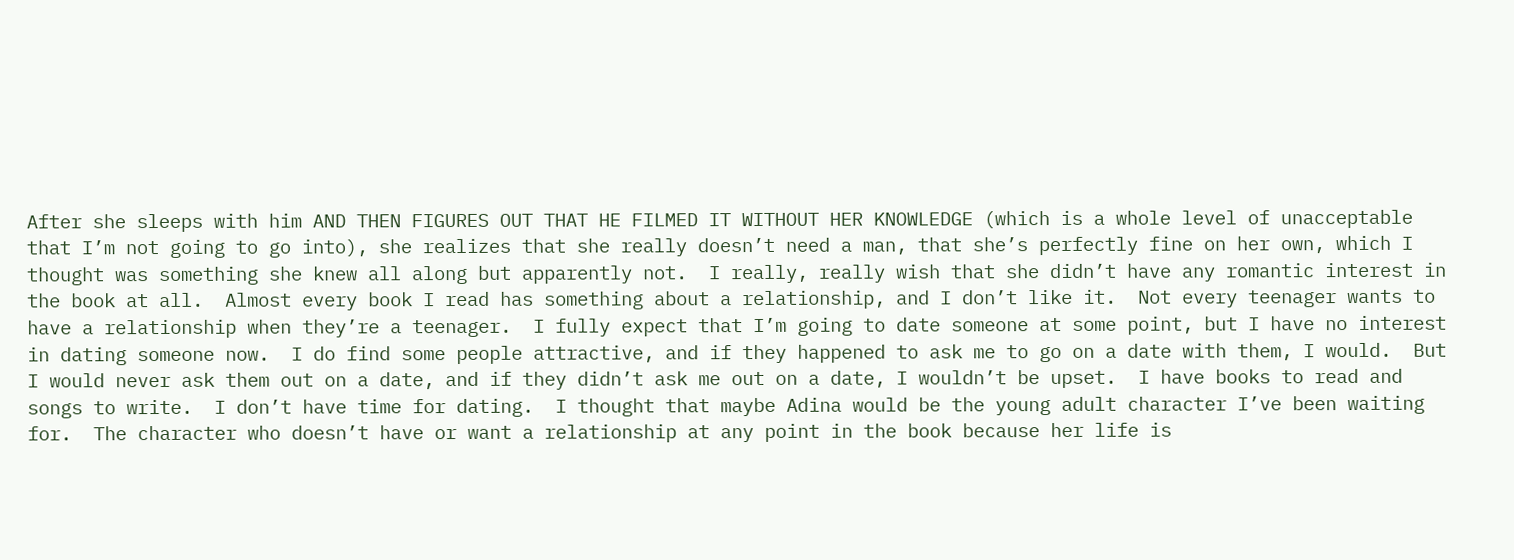After she sleeps with him AND THEN FIGURES OUT THAT HE FILMED IT WITHOUT HER KNOWLEDGE (which is a whole level of unacceptable that I’m not going to go into), she realizes that she really doesn’t need a man, that she’s perfectly fine on her own, which I thought was something she knew all along but apparently not.  I really, really wish that she didn’t have any romantic interest in the book at all.  Almost every book I read has something about a relationship, and I don’t like it.  Not every teenager wants to have a relationship when they’re a teenager.  I fully expect that I’m going to date someone at some point, but I have no interest in dating someone now.  I do find some people attractive, and if they happened to ask me to go on a date with them, I would.  But I would never ask them out on a date, and if they didn’t ask me out on a date, I wouldn’t be upset.  I have books to read and songs to write.  I don’t have time for dating.  I thought that maybe Adina would be the young adult character I’ve been waiting for.  The character who doesn’t have or want a relationship at any point in the book because her life is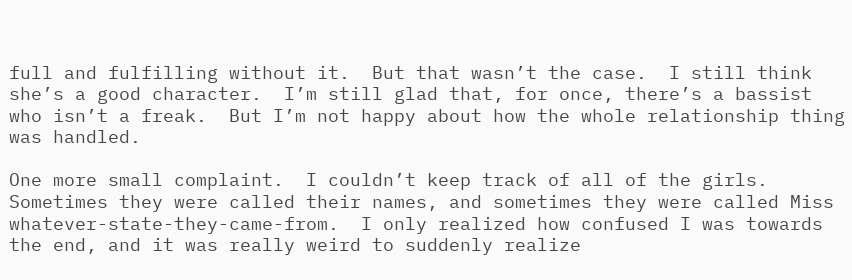full and fulfilling without it.  But that wasn’t the case.  I still think she’s a good character.  I’m still glad that, for once, there’s a bassist who isn’t a freak.  But I’m not happy about how the whole relationship thing was handled.

One more small complaint.  I couldn’t keep track of all of the girls.  Sometimes they were called their names, and sometimes they were called Miss whatever-state-they-came-from.  I only realized how confused I was towards the end, and it was really weird to suddenly realize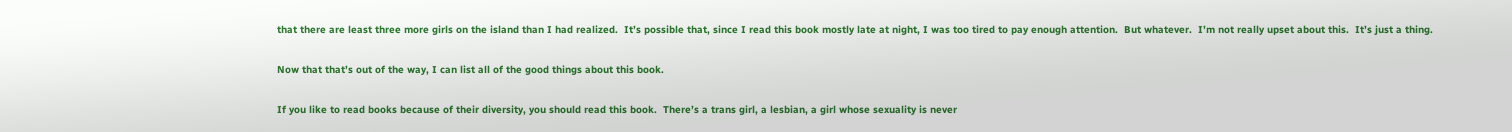that there are least three more girls on the island than I had realized.  It’s possible that, since I read this book mostly late at night, I was too tired to pay enough attention.  But whatever.  I’m not really upset about this.  It’s just a thing.

Now that that’s out of the way, I can list all of the good things about this book.

If you like to read books because of their diversity, you should read this book.  There’s a trans girl, a lesbian, a girl whose sexuality is never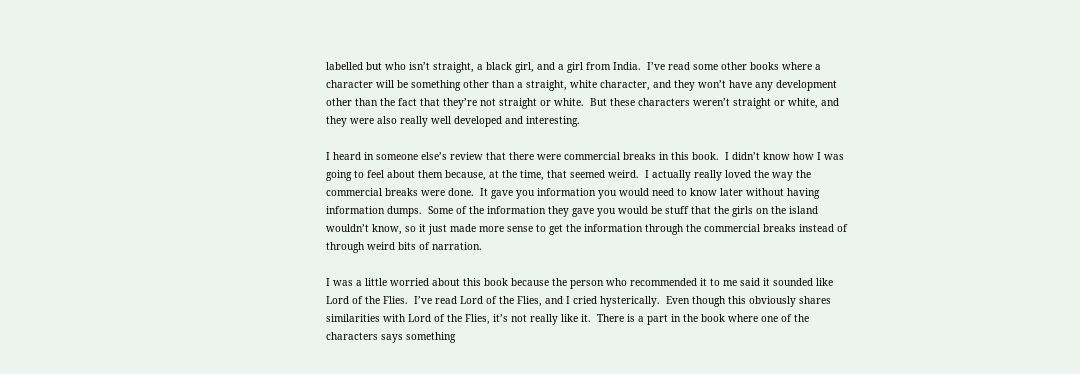labelled but who isn’t straight, a black girl, and a girl from India.  I’ve read some other books where a character will be something other than a straight, white character, and they won’t have any development other than the fact that they’re not straight or white.  But these characters weren’t straight or white, and they were also really well developed and interesting.

I heard in someone else’s review that there were commercial breaks in this book.  I didn’t know how I was going to feel about them because, at the time, that seemed weird.  I actually really loved the way the commercial breaks were done.  It gave you information you would need to know later without having information dumps.  Some of the information they gave you would be stuff that the girls on the island wouldn’t know, so it just made more sense to get the information through the commercial breaks instead of through weird bits of narration.

I was a little worried about this book because the person who recommended it to me said it sounded like Lord of the Flies.  I’ve read Lord of the Flies, and I cried hysterically.  Even though this obviously shares similarities with Lord of the Flies, it’s not really like it.  There is a part in the book where one of the characters says something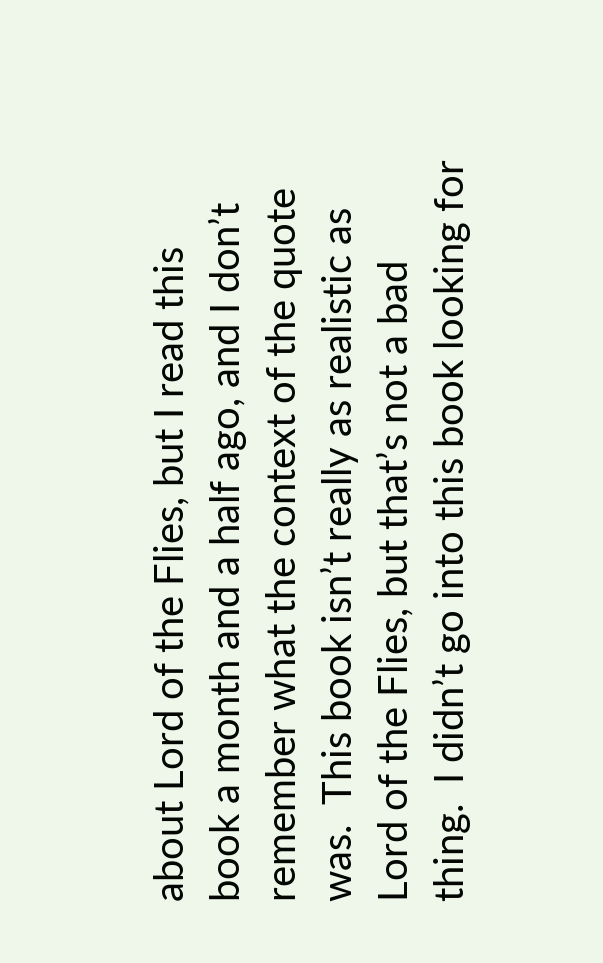about Lord of the Flies, but I read this book a month and a half ago, and I don’t remember what the context of the quote was.  This book isn’t really as realistic as Lord of the Flies, but that’s not a bad thing.  I didn’t go into this book looking for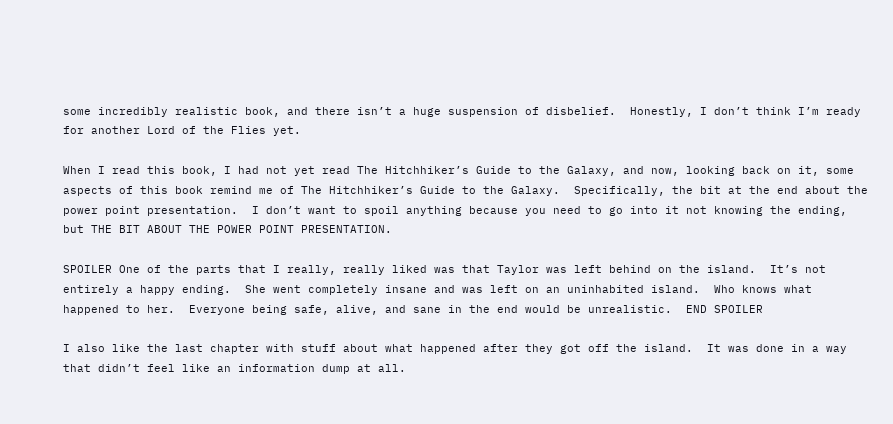some incredibly realistic book, and there isn’t a huge suspension of disbelief.  Honestly, I don’t think I’m ready for another Lord of the Flies yet.

When I read this book, I had not yet read The Hitchhiker’s Guide to the Galaxy, and now, looking back on it, some aspects of this book remind me of The Hitchhiker’s Guide to the Galaxy.  Specifically, the bit at the end about the power point presentation.  I don’t want to spoil anything because you need to go into it not knowing the ending, but THE BIT ABOUT THE POWER POINT PRESENTATION.

SPOILER One of the parts that I really, really liked was that Taylor was left behind on the island.  It’s not entirely a happy ending.  She went completely insane and was left on an uninhabited island.  Who knows what happened to her.  Everyone being safe, alive, and sane in the end would be unrealistic.  END SPOILER

I also like the last chapter with stuff about what happened after they got off the island.  It was done in a way that didn’t feel like an information dump at all.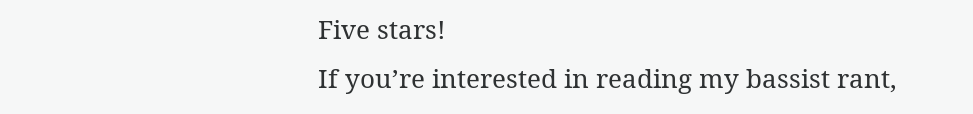Five stars!
If you’re interested in reading my bassist rant,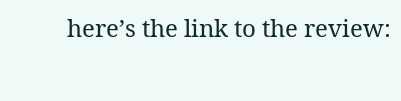here’s the link to the review: